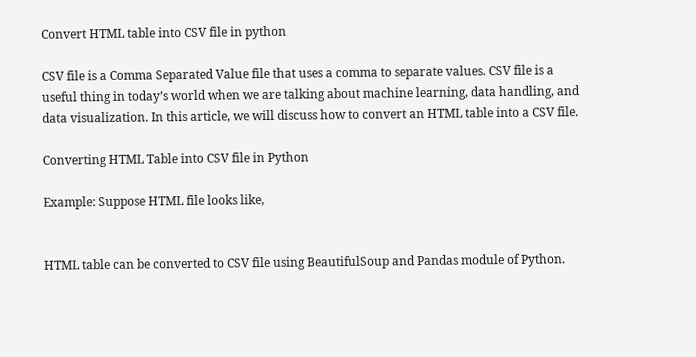Convert HTML table into CSV file in python

CSV file is a Comma Separated Value file that uses a comma to separate values. CSV file is a useful thing in today’s world when we are talking about machine learning, data handling, and data visualization. In this article, we will discuss how to convert an HTML table into a CSV file.

Converting HTML Table into CSV file in Python

Example: Suppose HTML file looks like,


HTML table can be converted to CSV file using BeautifulSoup and Pandas module of Python.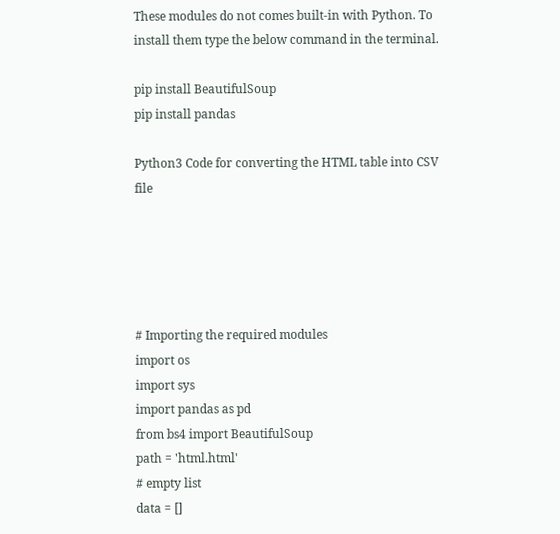These modules do not comes built-in with Python. To install them type the below command in the terminal.

pip install BeautifulSoup
pip install pandas

Python3 Code for converting the HTML table into CSV file





# Importing the required modules
import os
import sys
import pandas as pd
from bs4 import BeautifulSoup
path = 'html.html'
# empty list
data = []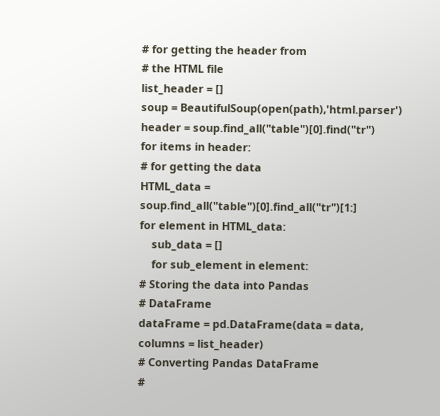# for getting the header from
# the HTML file
list_header = []
soup = BeautifulSoup(open(path),'html.parser')
header = soup.find_all("table")[0].find("tr")
for items in header:
# for getting the data
HTML_data = soup.find_all("table")[0].find_all("tr")[1:]
for element in HTML_data:
    sub_data = []
    for sub_element in element:
# Storing the data into Pandas
# DataFrame
dataFrame = pd.DataFrame(data = data, columns = list_header)
# Converting Pandas DataFrame
#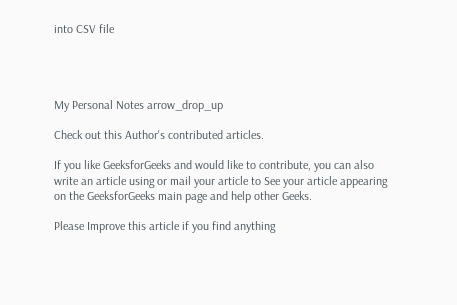into CSV file




My Personal Notes arrow_drop_up

Check out this Author's contributed articles.

If you like GeeksforGeeks and would like to contribute, you can also write an article using or mail your article to See your article appearing on the GeeksforGeeks main page and help other Geeks.

Please Improve this article if you find anything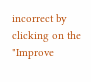incorrect by clicking on the "Improve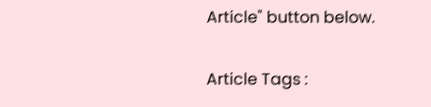Article" button below.

Article Tags :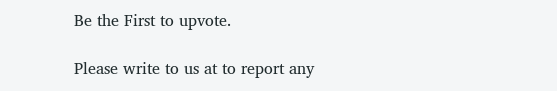Be the First to upvote.

Please write to us at to report any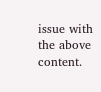issue with the above content.